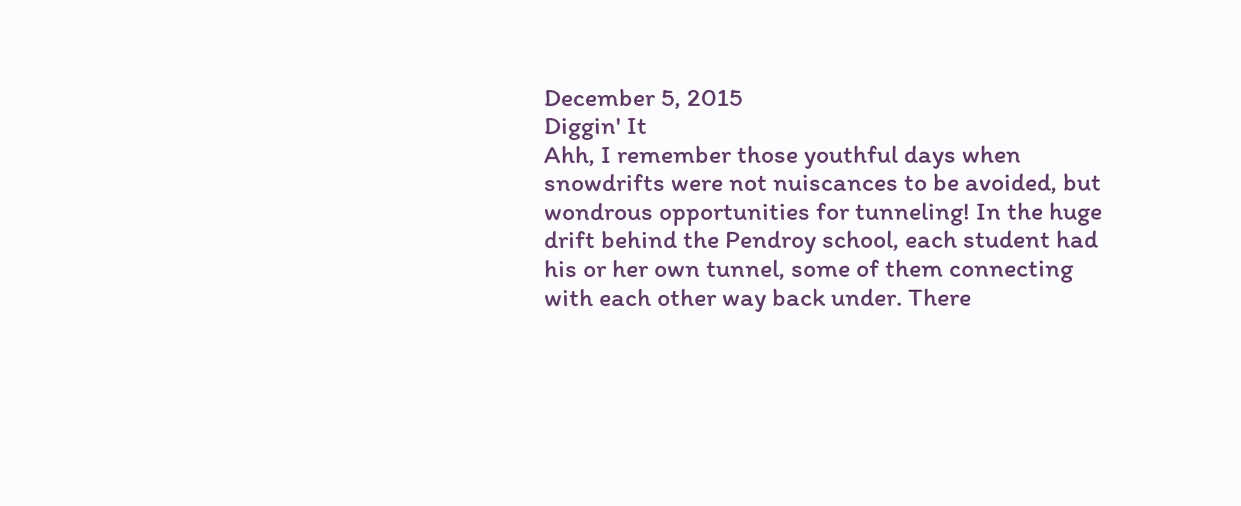December 5, 2015
Diggin' It
Ahh, I remember those youthful days when snowdrifts were not nuiscances to be avoided, but wondrous opportunities for tunneling! In the huge drift behind the Pendroy school, each student had his or her own tunnel, some of them connecting with each other way back under. There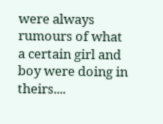were always rumours of what a certain girl and boy were doing in theirs....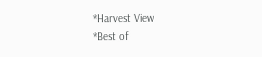*Harvest View
*Best of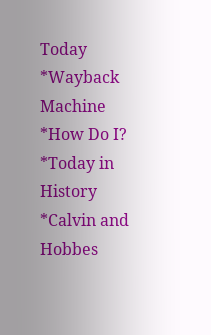Today
*Wayback Machine
*How Do I?
*Today in History
*Calvin and Hobbes